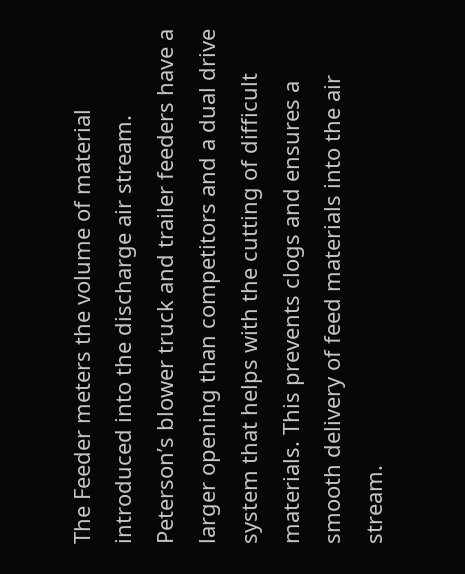The Feeder meters the volume of material introduced into the discharge air stream. Peterson’s blower truck and trailer feeders have a larger opening than competitors and a dual drive system that helps with the cutting of difficult materials. This prevents clogs and ensures a smooth delivery of feed materials into the air stream.